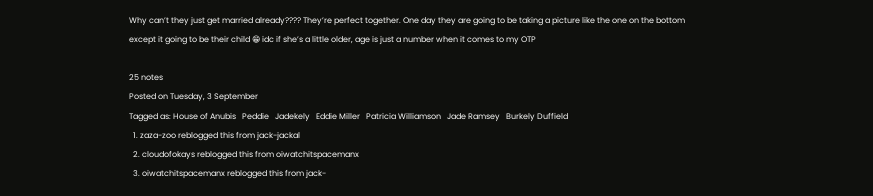Why can’t they just get married already???? They’re perfect together. One day they are going to be taking a picture like the one on the bottom except it going to be their child 😁 idc if she’s a little older, age is just a number when it comes to my OTP

25 notes
Posted on Tuesday, 3 September
Tagged as: House of Anubis   Peddie   Jadekely   Eddie Miller   Patricia Williamson   Jade Ramsey   Burkely Duffield
  1. zaza-zoo reblogged this from jack-jackal
  2. cloudofokays reblogged this from oiwatchitspacemanx
  3. oiwatchitspacemanx reblogged this from jack-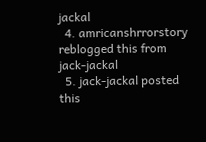jackal
  4. amricanshrrorstory reblogged this from jack-jackal
  5. jack-jackal posted this